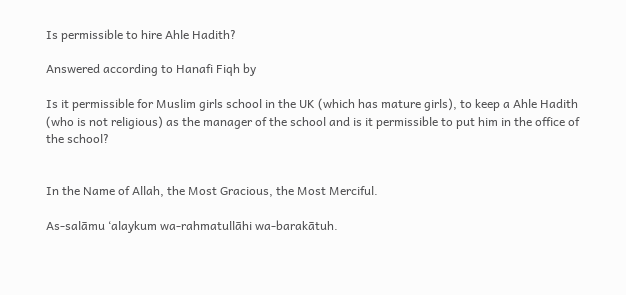Is permissible to hire Ahle Hadith?

Answered according to Hanafi Fiqh by

Is it permissible for Muslim girls school in the UK (which has mature girls), to keep a Ahle Hadith (who is not religious) as the manager of the school and is it permissible to put him in the office of the school?


In the Name of Allah, the Most Gracious, the Most Merciful.

As-salāmu ‘alaykum wa-rahmatullāhi wa-barakātuh.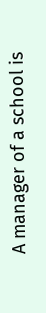A manager of a school is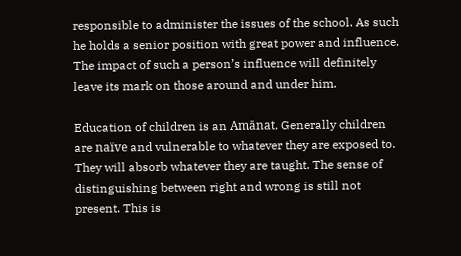responsible to administer the issues of the school. As such he holds a senior position with great power and influence. The impact of such a person’s influence will definitely leave its mark on those around and under him.

Education of children is an Amānat. Generally children are naïve and vulnerable to whatever they are exposed to. They will absorb whatever they are taught. The sense of distinguishing between right and wrong is still not present. This is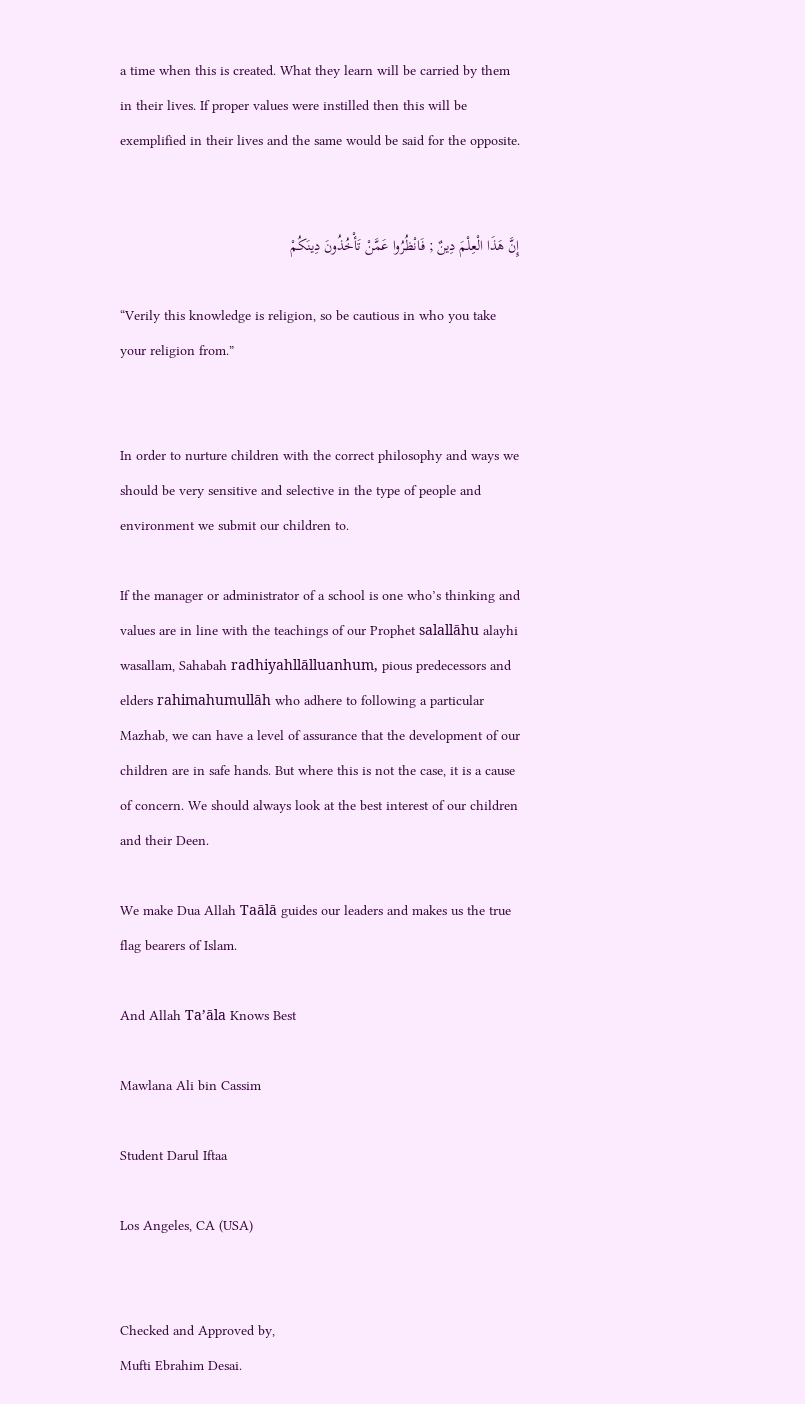a time when this is created. What they learn will be carried by them in their lives. If proper values were instilled then this will be exemplified in their lives and the same would be said for the opposite.


إِنَّ هَذَا الْعِلْمَ دِينٌ ; فَانْظُرُوا عَمَّنْ تَأْخُذُونَ دِينَكُمْ

“Verily this knowledge is religion, so be cautious in who you take your religion from.”


In order to nurture children with the correct philosophy and ways we should be very sensitive and selective in the type of people and environment we submit our children to.

If the manager or administrator of a school is one who’s thinking and values are in line with the teachings of our Prophet salallāhu alayhi wasallam, Sahabah radhiyahllālluanhum, pious predecessors and elders rahimahumullāh who adhere to following a particular Mazhab, we can have a level of assurance that the development of our children are in safe hands. But where this is not the case, it is a cause of concern. We should always look at the best interest of our children and their Deen.

We make Dua Allah Taālā guides our leaders and makes us the true flag bearers of Islam.

And Allah Ta’āla Knows Best

Mawlana Ali bin Cassim

Student Darul Iftaa

Los Angeles, CA (USA)


Checked and Approved by,
Mufti Ebrahim Desai.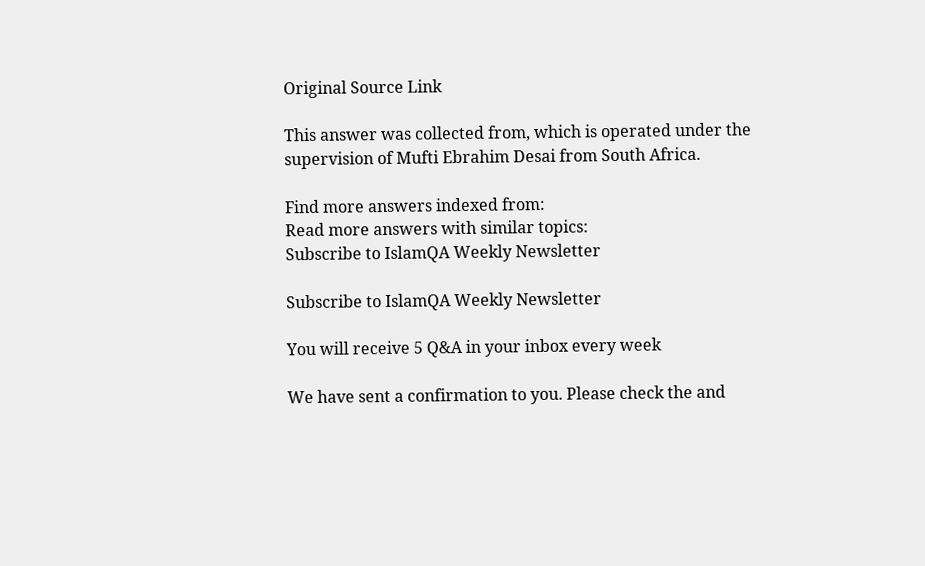Original Source Link

This answer was collected from, which is operated under the supervision of Mufti Ebrahim Desai from South Africa.

Find more answers indexed from:
Read more answers with similar topics:
Subscribe to IslamQA Weekly Newsletter

Subscribe to IslamQA Weekly Newsletter

You will receive 5 Q&A in your inbox every week

We have sent a confirmation to you. Please check the and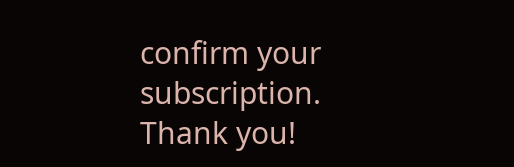confirm your subscription. Thank you!